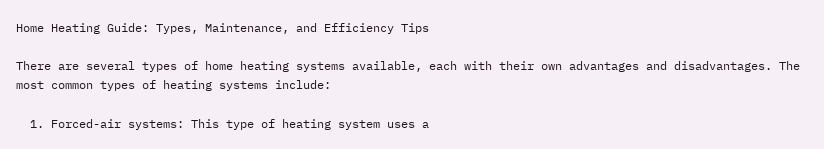Home Heating Guide: Types, Maintenance, and Efficiency Tips

There are several types of home heating systems available, each with their own advantages and disadvantages. The most common types of heating systems include:

  1. Forced-air systems: This type of heating system uses a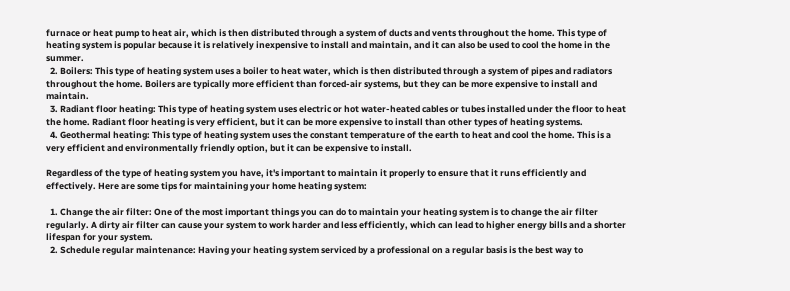furnace or heat pump to heat air, which is then distributed through a system of ducts and vents throughout the home. This type of heating system is popular because it is relatively inexpensive to install and maintain, and it can also be used to cool the home in the summer.
  2. Boilers: This type of heating system uses a boiler to heat water, which is then distributed through a system of pipes and radiators throughout the home. Boilers are typically more efficient than forced-air systems, but they can be more expensive to install and maintain.
  3. Radiant floor heating: This type of heating system uses electric or hot water-heated cables or tubes installed under the floor to heat the home. Radiant floor heating is very efficient, but it can be more expensive to install than other types of heating systems.
  4. Geothermal heating: This type of heating system uses the constant temperature of the earth to heat and cool the home. This is a very efficient and environmentally friendly option, but it can be expensive to install.

Regardless of the type of heating system you have, it's important to maintain it properly to ensure that it runs efficiently and effectively. Here are some tips for maintaining your home heating system:

  1. Change the air filter: One of the most important things you can do to maintain your heating system is to change the air filter regularly. A dirty air filter can cause your system to work harder and less efficiently, which can lead to higher energy bills and a shorter lifespan for your system.
  2. Schedule regular maintenance: Having your heating system serviced by a professional on a regular basis is the best way to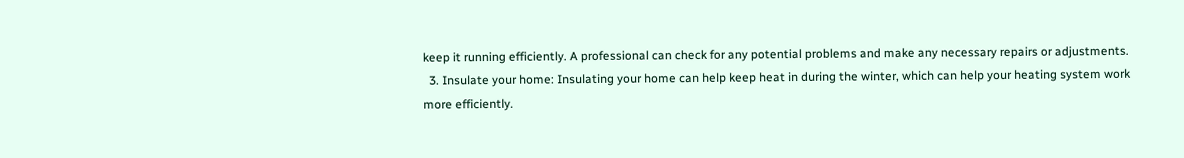keep it running efficiently. A professional can check for any potential problems and make any necessary repairs or adjustments.
  3. Insulate your home: Insulating your home can help keep heat in during the winter, which can help your heating system work more efficiently.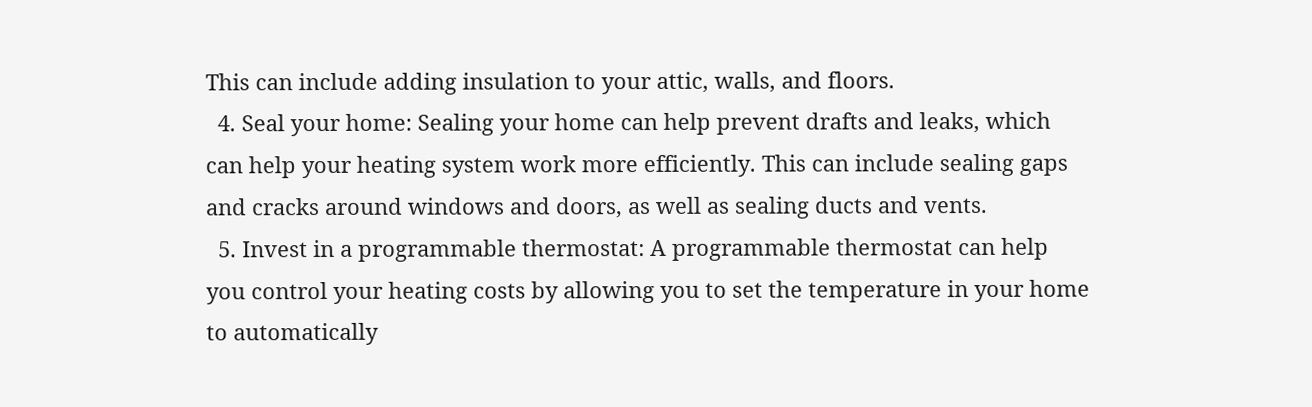This can include adding insulation to your attic, walls, and floors.
  4. Seal your home: Sealing your home can help prevent drafts and leaks, which can help your heating system work more efficiently. This can include sealing gaps and cracks around windows and doors, as well as sealing ducts and vents.
  5. Invest in a programmable thermostat: A programmable thermostat can help you control your heating costs by allowing you to set the temperature in your home to automatically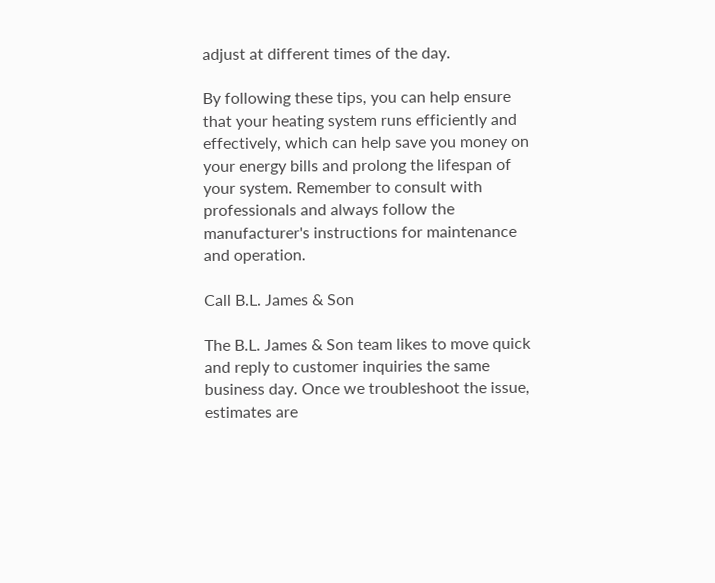adjust at different times of the day.

By following these tips, you can help ensure that your heating system runs efficiently and effectively, which can help save you money on your energy bills and prolong the lifespan of your system. Remember to consult with professionals and always follow the manufacturer's instructions for maintenance and operation.

Call B.L. James & Son

The B.L. James & Son team likes to move quick and reply to customer inquiries the same business day. Once we troubleshoot the issue, estimates are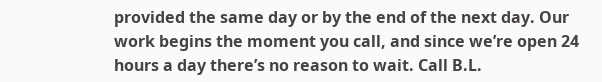provided the same day or by the end of the next day. Our work begins the moment you call, and since we’re open 24 hours a day there’s no reason to wait. Call B.L.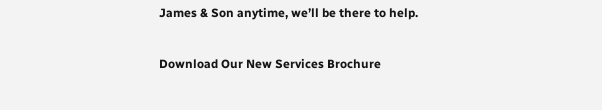James & Son anytime, we’ll be there to help.

Download Our New Services Brochure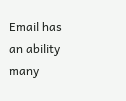Email has an ability many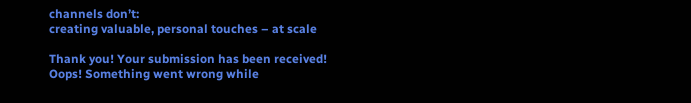channels don’t:
creating valuable, personal touches – at scale

Thank you! Your submission has been received!
Oops! Something went wrong while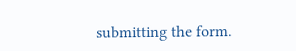submitting the form.